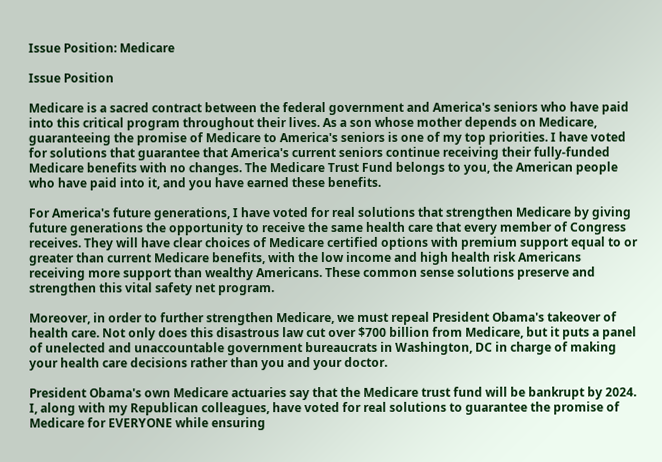Issue Position: Medicare

Issue Position

Medicare is a sacred contract between the federal government and America's seniors who have paid into this critical program throughout their lives. As a son whose mother depends on Medicare, guaranteeing the promise of Medicare to America's seniors is one of my top priorities. I have voted for solutions that guarantee that America's current seniors continue receiving their fully-funded Medicare benefits with no changes. The Medicare Trust Fund belongs to you, the American people who have paid into it, and you have earned these benefits.

For America's future generations, I have voted for real solutions that strengthen Medicare by giving future generations the opportunity to receive the same health care that every member of Congress receives. They will have clear choices of Medicare certified options with premium support equal to or greater than current Medicare benefits, with the low income and high health risk Americans receiving more support than wealthy Americans. These common sense solutions preserve and strengthen this vital safety net program.

Moreover, in order to further strengthen Medicare, we must repeal President Obama's takeover of health care. Not only does this disastrous law cut over $700 billion from Medicare, but it puts a panel of unelected and unaccountable government bureaucrats in Washington, DC in charge of making your health care decisions rather than you and your doctor.

President Obama's own Medicare actuaries say that the Medicare trust fund will be bankrupt by 2024. I, along with my Republican colleagues, have voted for real solutions to guarantee the promise of Medicare for EVERYONE while ensuring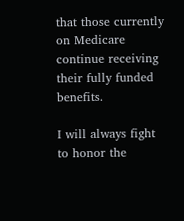that those currently on Medicare continue receiving their fully funded benefits.

I will always fight to honor the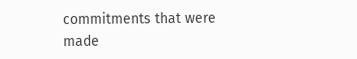commitments that were made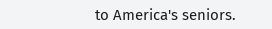to America's seniors.